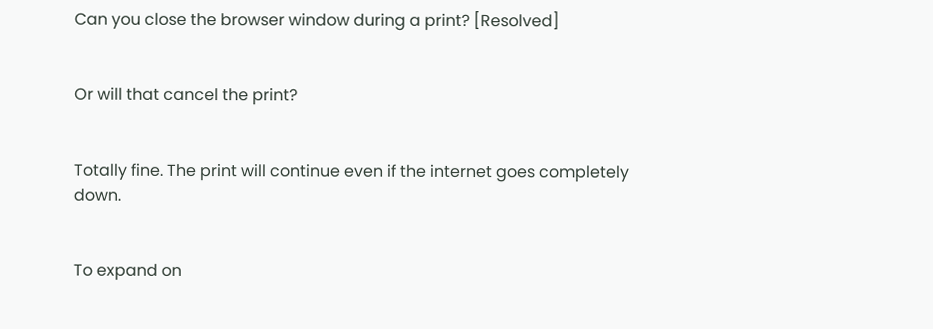Can you close the browser window during a print? [Resolved]


Or will that cancel the print?


Totally fine. The print will continue even if the internet goes completely down.


To expand on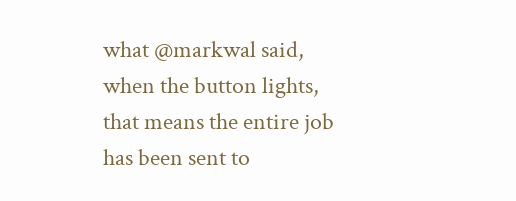what @markwal said, when the button lights, that means the entire job has been sent to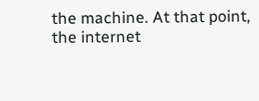the machine. At that point, the internet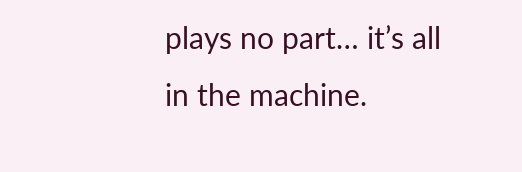plays no part… it’s all in the machine.